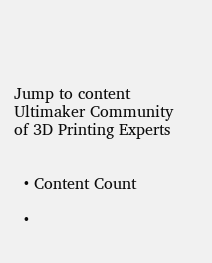Jump to content
Ultimaker Community of 3D Printing Experts


  • Content Count

  •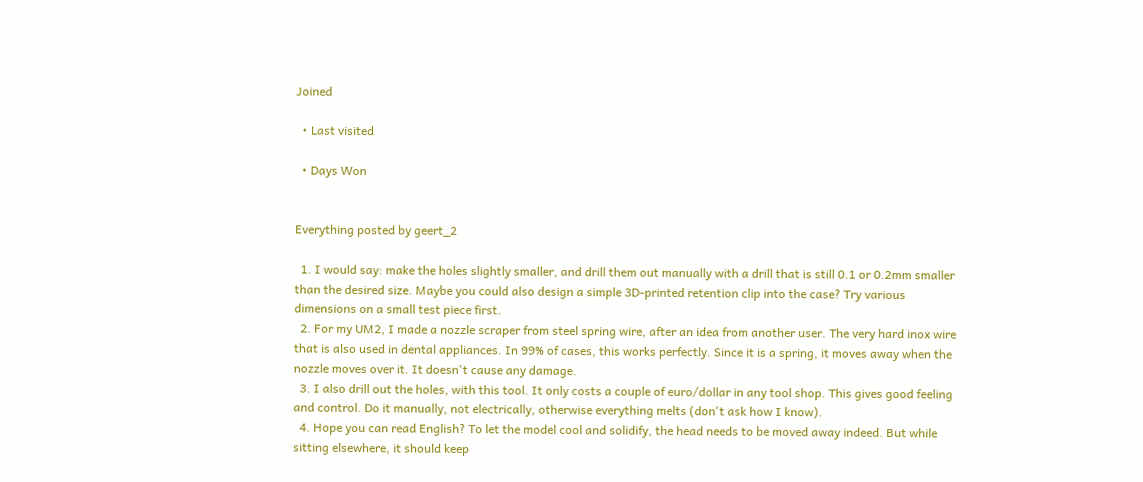Joined

  • Last visited

  • Days Won


Everything posted by geert_2

  1. I would say: make the holes slightly smaller, and drill them out manually with a drill that is still 0.1 or 0.2mm smaller than the desired size. Maybe you could also design a simple 3D-printed retention clip into the case? Try various dimensions on a small test piece first.
  2. For my UM2, I made a nozzle scraper from steel spring wire, after an idea from another user. The very hard inox wire that is also used in dental appliances. In 99% of cases, this works perfectly. Since it is a spring, it moves away when the nozzle moves over it. It doesn't cause any damage.
  3. I also drill out the holes, with this tool. It only costs a couple of euro/dollar in any tool shop. This gives good feeling and control. Do it manually, not electrically, otherwise everything melts (don't ask how I know).
  4. Hope you can read English? To let the model cool and solidify, the head needs to be moved away indeed. But while sitting elsewhere, it should keep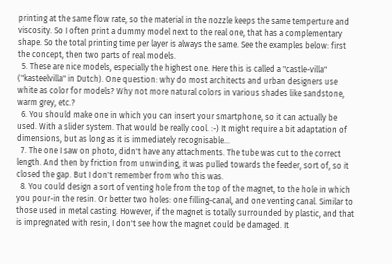printing at the same flow rate, so the material in the nozzle keeps the same temperture and viscosity. So I often print a dummy model next to the real one, that has a complementary shape. So the total printing time per layer is always the same. See the examples below: first the concept, then two parts of real models.
  5. These are nice models, especially the highest one. Here this is called a "castle-villa" ("kasteelvilla" in Dutch). One question: why do most architects and urban designers use white as color for models? Why not more natural colors in various shades like sandstone, warm grey, etc.?
  6. You should make one in which you can insert your smartphone, so it can actually be used. With a slider system. That would be really cool. :-) It might require a bit adaptation of dimensions, but as long as it is immediately recognisable...
  7. The one I saw on photo, didn't have any attachments. The tube was cut to the correct length. And then by friction from unwinding, it was pulled towards the feeder, sort of, so it closed the gap. But I don't remember from who this was.
  8. You could design a sort of venting hole from the top of the magnet, to the hole in which you pour-in the resin. Or better two holes: one filling-canal, and one venting canal. Similar to those used in metal casting. However, if the magnet is totally surrounded by plastic, and that is impregnated with resin, I don't see how the magnet could be damaged. It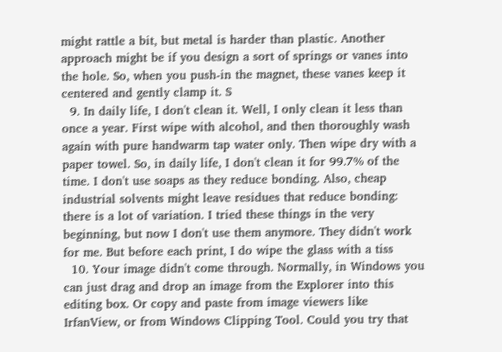might rattle a bit, but metal is harder than plastic. Another approach might be if you design a sort of springs or vanes into the hole. So, when you push-in the magnet, these vanes keep it centered and gently clamp it. S
  9. In daily life, I don't clean it. Well, I only clean it less than once a year. First wipe with alcohol, and then thoroughly wash again with pure handwarm tap water only. Then wipe dry with a paper towel. So, in daily life, I don't clean it for 99.7% of the time. I don't use soaps as they reduce bonding. Also, cheap industrial solvents might leave residues that reduce bonding: there is a lot of variation. I tried these things in the very beginning, but now I don't use them anymore. They didn't work for me. But before each print, I do wipe the glass with a tiss
  10. Your image didn't come through. Normally, in Windows you can just drag and drop an image from the Explorer into this editing box. Or copy and paste from image viewers like IrfanView, or from Windows Clipping Tool. Could you try that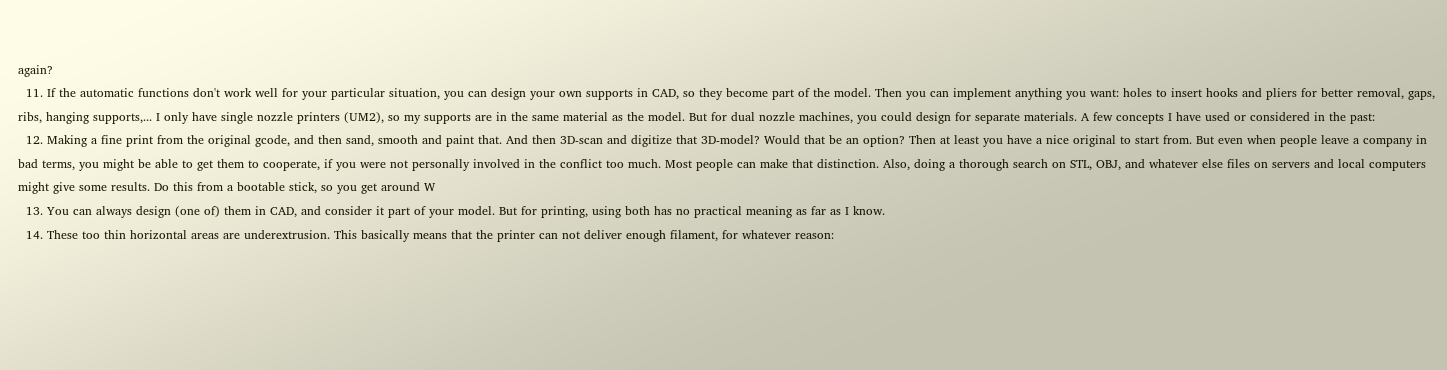again?
  11. If the automatic functions don't work well for your particular situation, you can design your own supports in CAD, so they become part of the model. Then you can implement anything you want: holes to insert hooks and pliers for better removal, gaps, ribs, hanging supports,... I only have single nozzle printers (UM2), so my supports are in the same material as the model. But for dual nozzle machines, you could design for separate materials. A few concepts I have used or considered in the past:
  12. Making a fine print from the original gcode, and then sand, smooth and paint that. And then 3D-scan and digitize that 3D-model? Would that be an option? Then at least you have a nice original to start from. But even when people leave a company in bad terms, you might be able to get them to cooperate, if you were not personally involved in the conflict too much. Most people can make that distinction. Also, doing a thorough search on STL, OBJ, and whatever else files on servers and local computers might give some results. Do this from a bootable stick, so you get around W
  13. You can always design (one of) them in CAD, and consider it part of your model. But for printing, using both has no practical meaning as far as I know.
  14. These too thin horizontal areas are underextrusion. This basically means that the printer can not deliver enough filament, for whatever reason: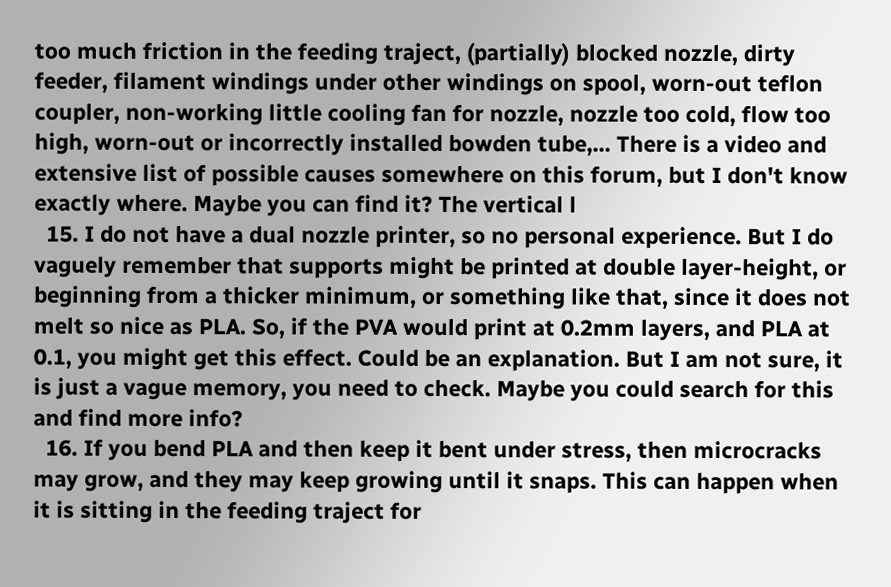too much friction in the feeding traject, (partially) blocked nozzle, dirty feeder, filament windings under other windings on spool, worn-out teflon coupler, non-working little cooling fan for nozzle, nozzle too cold, flow too high, worn-out or incorrectly installed bowden tube,... There is a video and extensive list of possible causes somewhere on this forum, but I don't know exactly where. Maybe you can find it? The vertical l
  15. I do not have a dual nozzle printer, so no personal experience. But I do vaguely remember that supports might be printed at double layer-height, or beginning from a thicker minimum, or something like that, since it does not melt so nice as PLA. So, if the PVA would print at 0.2mm layers, and PLA at 0.1, you might get this effect. Could be an explanation. But I am not sure, it is just a vague memory, you need to check. Maybe you could search for this and find more info?
  16. If you bend PLA and then keep it bent under stress, then microcracks may grow, and they may keep growing until it snaps. This can happen when it is sitting in the feeding traject for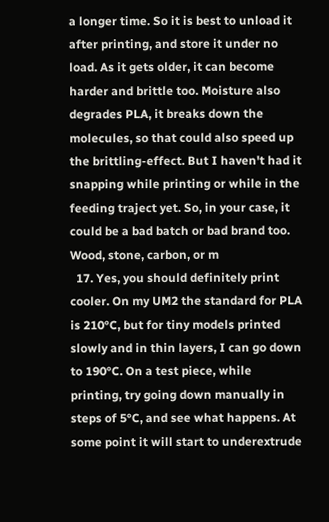a longer time. So it is best to unload it after printing, and store it under no load. As it gets older, it can become harder and brittle too. Moisture also degrades PLA, it breaks down the molecules, so that could also speed up the brittling-effect. But I haven't had it snapping while printing or while in the feeding traject yet. So, in your case, it could be a bad batch or bad brand too. Wood, stone, carbon, or m
  17. Yes, you should definitely print cooler. On my UM2 the standard for PLA is 210°C, but for tiny models printed slowly and in thin layers, I can go down to 190°C. On a test piece, while printing, try going down manually in steps of 5°C, and see what happens. At some point it will start to underextrude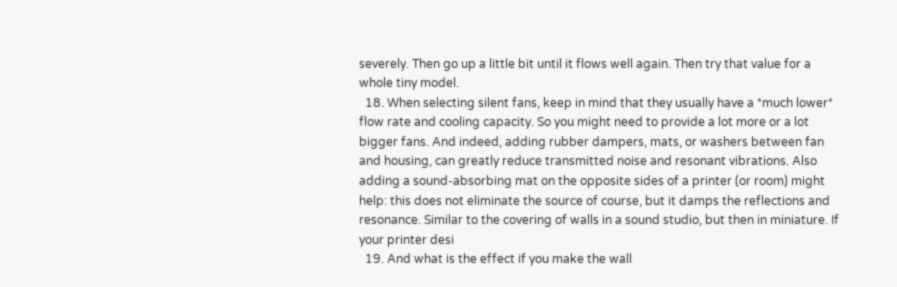severely. Then go up a little bit until it flows well again. Then try that value for a whole tiny model.
  18. When selecting silent fans, keep in mind that they usually have a *much lower* flow rate and cooling capacity. So you might need to provide a lot more or a lot bigger fans. And indeed, adding rubber dampers, mats, or washers between fan and housing, can greatly reduce transmitted noise and resonant vibrations. Also adding a sound-absorbing mat on the opposite sides of a printer (or room) might help: this does not eliminate the source of course, but it damps the reflections and resonance. Similar to the covering of walls in a sound studio, but then in miniature. If your printer desi
  19. And what is the effect if you make the wall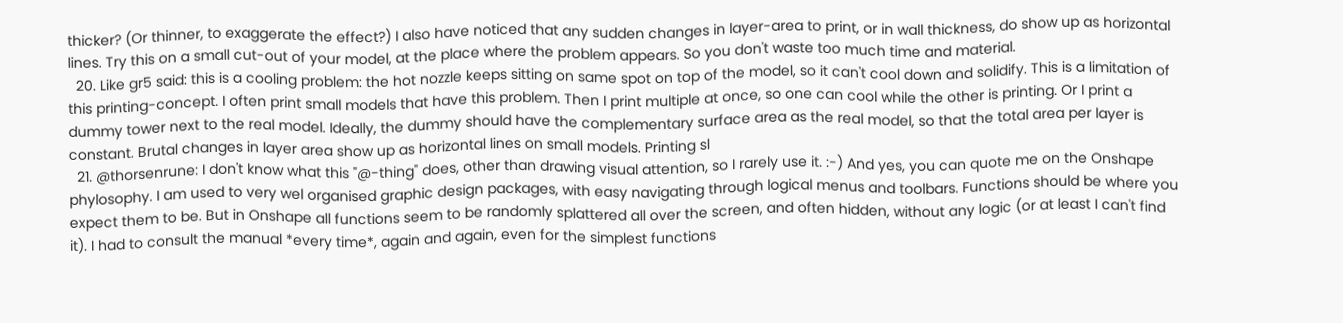thicker? (Or thinner, to exaggerate the effect?) I also have noticed that any sudden changes in layer-area to print, or in wall thickness, do show up as horizontal lines. Try this on a small cut-out of your model, at the place where the problem appears. So you don't waste too much time and material.
  20. Like gr5 said: this is a cooling problem: the hot nozzle keeps sitting on same spot on top of the model, so it can't cool down and solidify. This is a limitation of this printing-concept. I often print small models that have this problem. Then I print multiple at once, so one can cool while the other is printing. Or I print a dummy tower next to the real model. Ideally, the dummy should have the complementary surface area as the real model, so that the total area per layer is constant. Brutal changes in layer area show up as horizontal lines on small models. Printing sl
  21. @thorsenrune: I don't know what this "@-thing" does, other than drawing visual attention, so I rarely use it. :-) And yes, you can quote me on the Onshape phylosophy. I am used to very wel organised graphic design packages, with easy navigating through logical menus and toolbars. Functions should be where you expect them to be. But in Onshape all functions seem to be randomly splattered all over the screen, and often hidden, without any logic (or at least I can't find it). I had to consult the manual *every time*, again and again, even for the simplest functions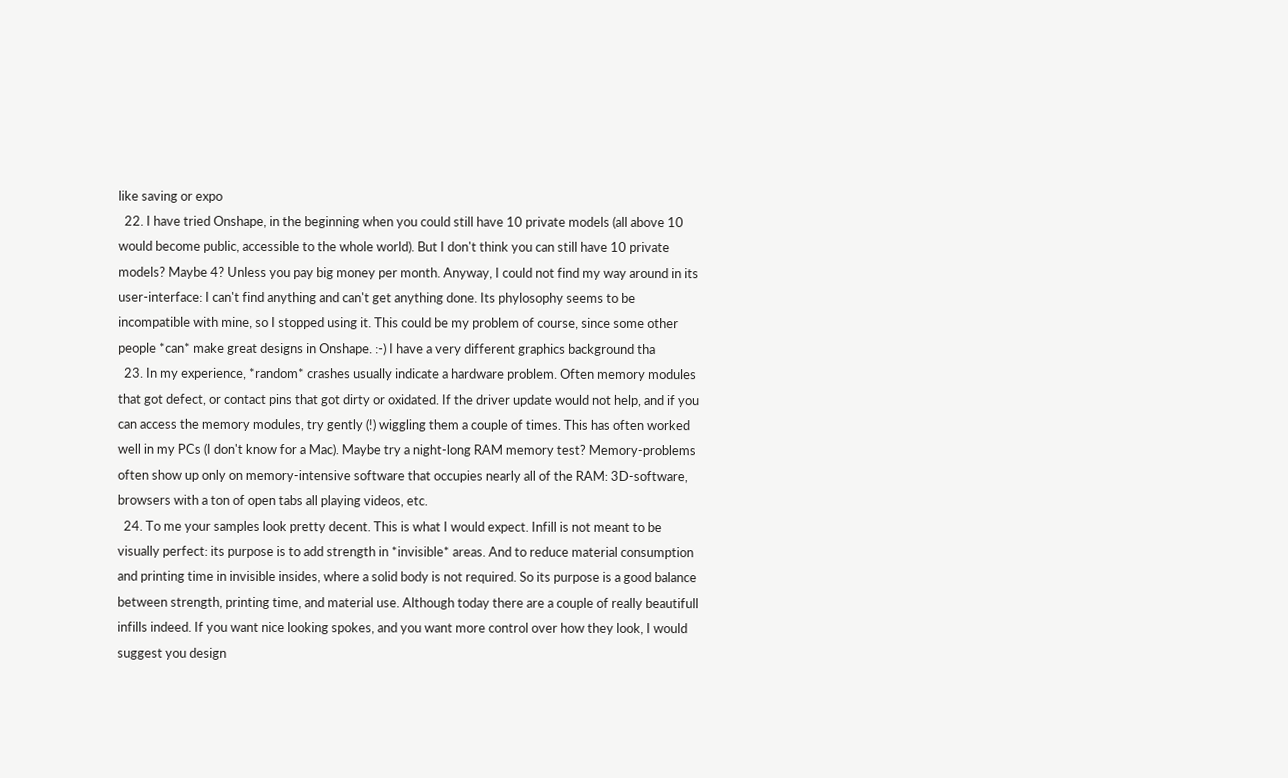like saving or expo
  22. I have tried Onshape, in the beginning when you could still have 10 private models (all above 10 would become public, accessible to the whole world). But I don't think you can still have 10 private models? Maybe 4? Unless you pay big money per month. Anyway, I could not find my way around in its user-interface: I can't find anything and can't get anything done. Its phylosophy seems to be incompatible with mine, so I stopped using it. This could be my problem of course, since some other people *can* make great designs in Onshape. :-) I have a very different graphics background tha
  23. In my experience, *random* crashes usually indicate a hardware problem. Often memory modules that got defect, or contact pins that got dirty or oxidated. If the driver update would not help, and if you can access the memory modules, try gently (!) wiggling them a couple of times. This has often worked well in my PCs (I don't know for a Mac). Maybe try a night-long RAM memory test? Memory-problems often show up only on memory-intensive software that occupies nearly all of the RAM: 3D-software, browsers with a ton of open tabs all playing videos, etc.
  24. To me your samples look pretty decent. This is what I would expect. Infill is not meant to be visually perfect: its purpose is to add strength in *invisible* areas. And to reduce material consumption and printing time in invisible insides, where a solid body is not required. So its purpose is a good balance between strength, printing time, and material use. Although today there are a couple of really beautifull infills indeed. If you want nice looking spokes, and you want more control over how they look, I would suggest you design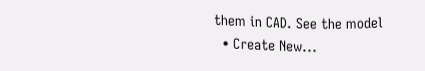them in CAD. See the model
  • Create New...